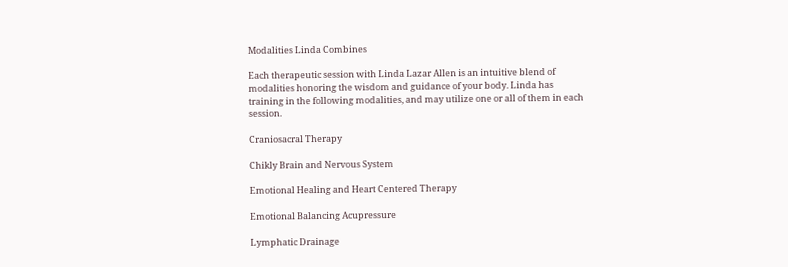Modalities Linda Combines

Each therapeutic session with Linda Lazar Allen is an intuitive blend of modalities honoring the wisdom and guidance of your body. Linda has training in the following modalities, and may utilize one or all of them in each session.

Craniosacral Therapy

Chikly Brain and Nervous System

Emotional Healing and Heart Centered Therapy

Emotional Balancing Acupressure

Lymphatic Drainage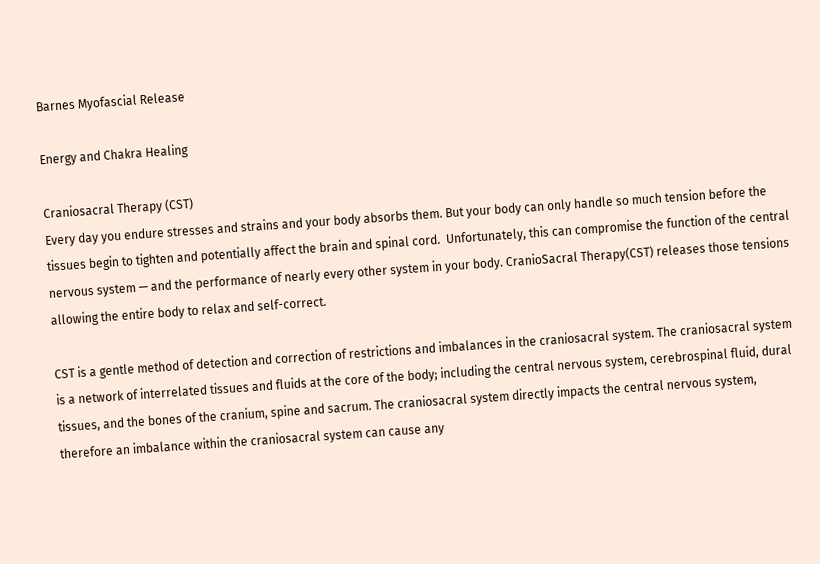Barnes Myofascial Release

Energy and Chakra Healing

Craniosacral Therapy (CST)
Every day you endure stresses and strains and your body absorbs them. But your body can only handle so much tension before the tissues begin to tighten and potentially affect the brain and spinal cord.  Unfortunately, this can compromise the function of the central nervous system — and the performance of nearly every other system in your body. CranioSacral Therapy(CST) releases those tensions allowing the entire body to relax and self-correct.

CST is a gentle method of detection and correction of restrictions and imbalances in the craniosacral system. The craniosacral system is a network of interrelated tissues and fluids at the core of the body; including the central nervous system, cerebrospinal fluid, dural tissues, and the bones of the cranium, spine and sacrum. The craniosacral system directly impacts the central nervous system, therefore an imbalance within the craniosacral system can cause any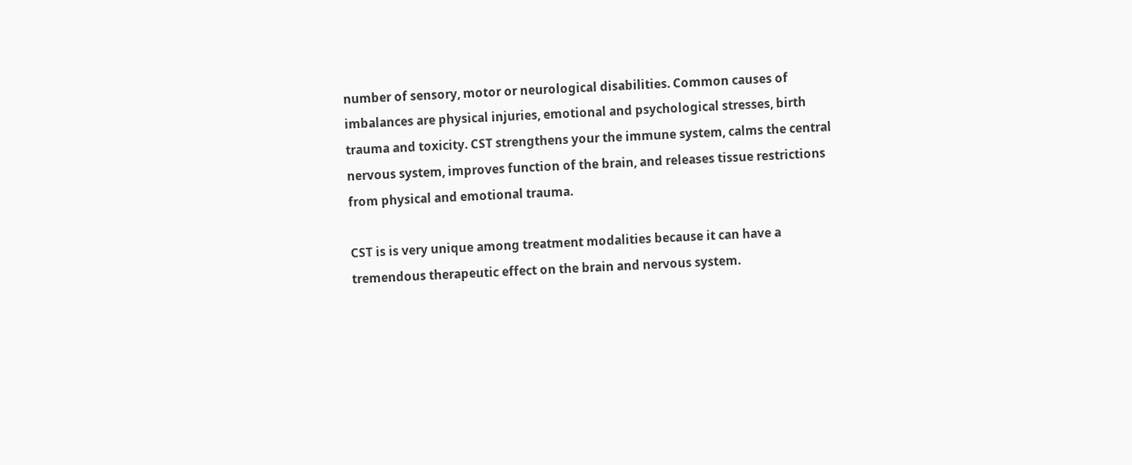number of sensory, motor or neurological disabilities. Common causes of imbalances are physical injuries, emotional and psychological stresses, birth trauma and toxicity. CST strengthens your the immune system, calms the central nervous system, improves function of the brain, and releases tissue restrictions from physical and emotional trauma.

CST is is very unique among treatment modalities because it can have a tremendous therapeutic effect on the brain and nervous system.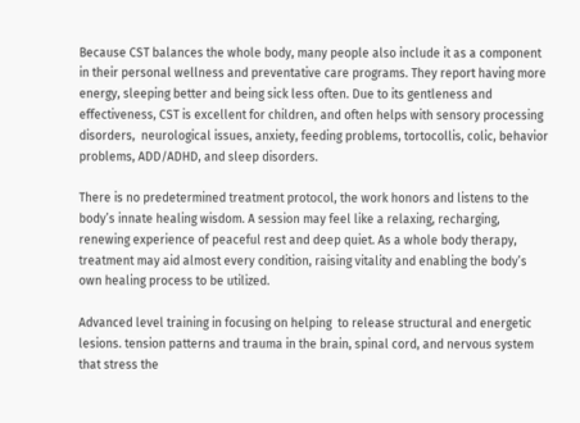Because CST balances the whole body, many people also include it as a component in their personal wellness and preventative care programs. They report having more energy, sleeping better and being sick less often. Due to its gentleness and effectiveness, CST is excellent for children, and often helps with sensory processing disorders,  neurological issues, anxiety, feeding problems, tortocollis, colic, behavior problems, ADD/ADHD, and sleep disorders.

There is no predetermined treatment protocol, the work honors and listens to the body’s innate healing wisdom. A session may feel like a relaxing, recharging, renewing experience of peaceful rest and deep quiet. As a whole body therapy, treatment may aid almost every condition, raising vitality and enabling the body’s own healing process to be utilized.

Advanced level training in focusing on helping  to release structural and energetic lesions. tension patterns and trauma in the brain, spinal cord, and nervous system that stress the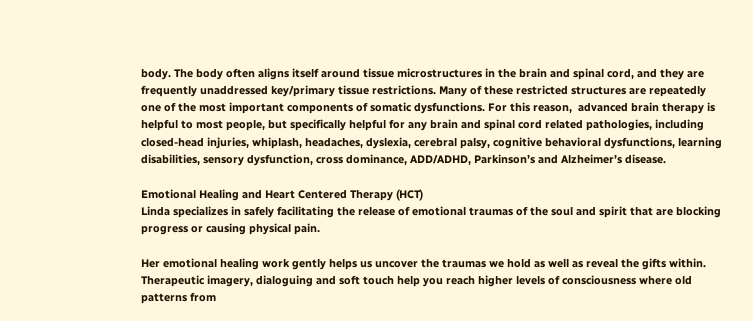body. The body often aligns itself around tissue microstructures in the brain and spinal cord, and they are frequently unaddressed key/primary tissue restrictions. Many of these restricted structures are repeatedly one of the most important components of somatic dysfunctions. For this reason,  advanced brain therapy is helpful to most people, but specifically helpful for any brain and spinal cord related pathologies, including closed-head injuries, whiplash, headaches, dyslexia, cerebral palsy, cognitive behavioral dysfunctions, learning disabilities, sensory dysfunction, cross dominance, ADD/ADHD, Parkinson’s and Alzheimer’s disease.

Emotional Healing and Heart Centered Therapy (HCT)
Linda specializes in safely facilitating the release of emotional traumas of the soul and spirit that are blocking progress or causing physical pain.

Her emotional healing work gently helps us uncover the traumas we hold as well as reveal the gifts within. Therapeutic imagery, dialoguing and soft touch help you reach higher levels of consciousness where old patterns from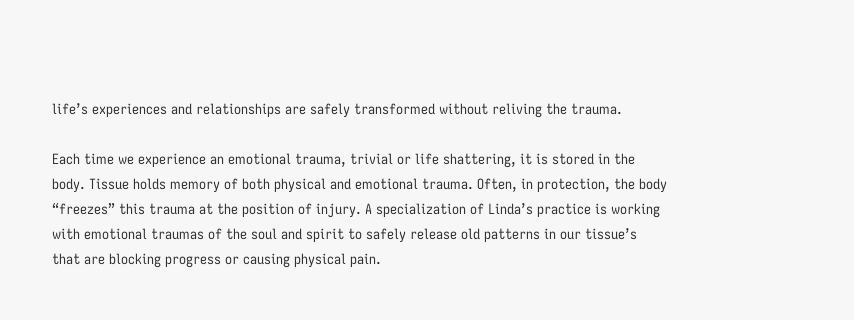life’s experiences and relationships are safely transformed without reliving the trauma.

Each time we experience an emotional trauma, trivial or life shattering, it is stored in the body. Tissue holds memory of both physical and emotional trauma. Often, in protection, the body “freezes” this trauma at the position of injury. A specialization of Linda’s practice is working with emotional traumas of the soul and spirit to safely release old patterns in our tissue’s that are blocking progress or causing physical pain.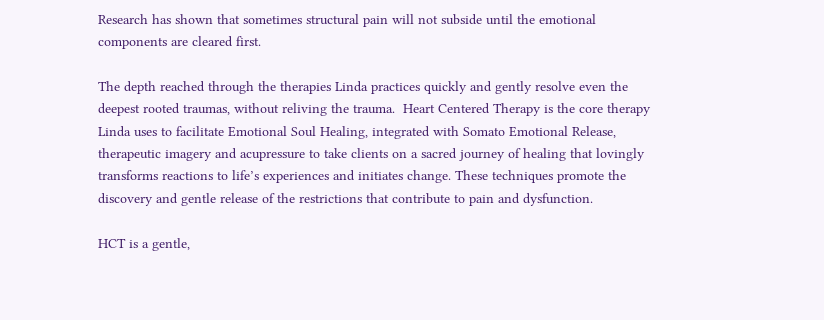Research has shown that sometimes structural pain will not subside until the emotional components are cleared first.

The depth reached through the therapies Linda practices quickly and gently resolve even the deepest rooted traumas, without reliving the trauma.  Heart Centered Therapy is the core therapy Linda uses to facilitate Emotional Soul Healing, integrated with Somato Emotional Release, therapeutic imagery and acupressure to take clients on a sacred journey of healing that lovingly transforms reactions to life’s experiences and initiates change. These techniques promote the discovery and gentle release of the restrictions that contribute to pain and dysfunction.

HCT is a gentle,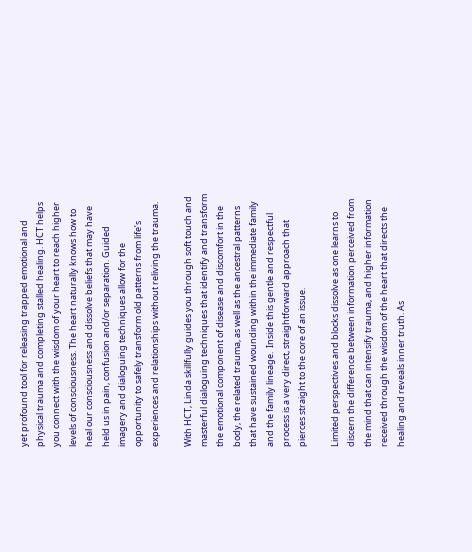yet profound tool for releasing trapped emotional and physical trauma and completing stalled healing. HCT helps you connect with the wisdom of your heart to reach higher levels of consciousness. The heart naturally knows how to heal our consciousness and dissolve beliefs that may have held us in pain, confusion and/or separation. Guided imagery and dialoguing techniques allow for the opportunity to safely transform old patterns from life’s experiences and relationships without reliving the trauma.

With HCT, Linda skillfully guides you through soft touch and masterful dialoguing techniques that identify and transform the emotional component of disease and discomfort in the body, the related trauma, as well as the ancestral patterns that have sustained wounding within the immediate family and the family lineage.  Inside this gentle and respectful process is a very direct, straightforward approach that pierces straight to the core of an issue.

Limited perspectives and blocks dissolve as one learns to discern the difference between information perceived from the mind that can intensify trauma, and higher information received through the wisdom of the heart that directs the healing and reveals inner truth. As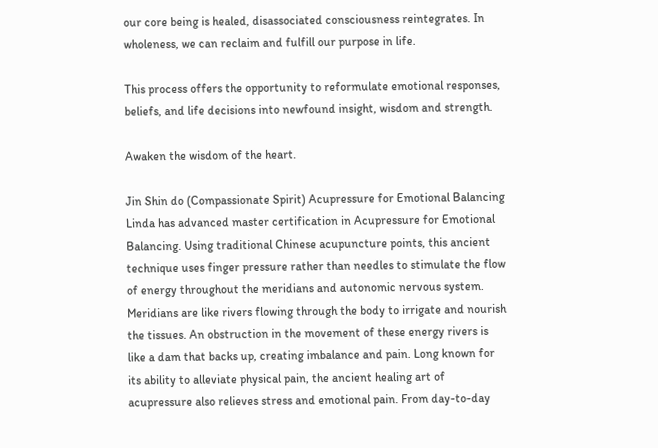our core being is healed, disassociated consciousness reintegrates. In wholeness, we can reclaim and fulfill our purpose in life.

This process offers the opportunity to reformulate emotional responses, beliefs, and life decisions into newfound insight, wisdom and strength.

Awaken the wisdom of the heart.

Jin Shin do (Compassionate Spirit) Acupressure for Emotional Balancing
Linda has advanced master certification in Acupressure for Emotional Balancing. Using traditional Chinese acupuncture points, this ancient technique uses finger pressure rather than needles to stimulate the flow of energy throughout the meridians and autonomic nervous system. Meridians are like rivers flowing through the body to irrigate and nourish the tissues. An obstruction in the movement of these energy rivers is like a dam that backs up, creating imbalance and pain. Long known for its ability to alleviate physical pain, the ancient healing art of acupressure also relieves stress and emotional pain. From day-to-day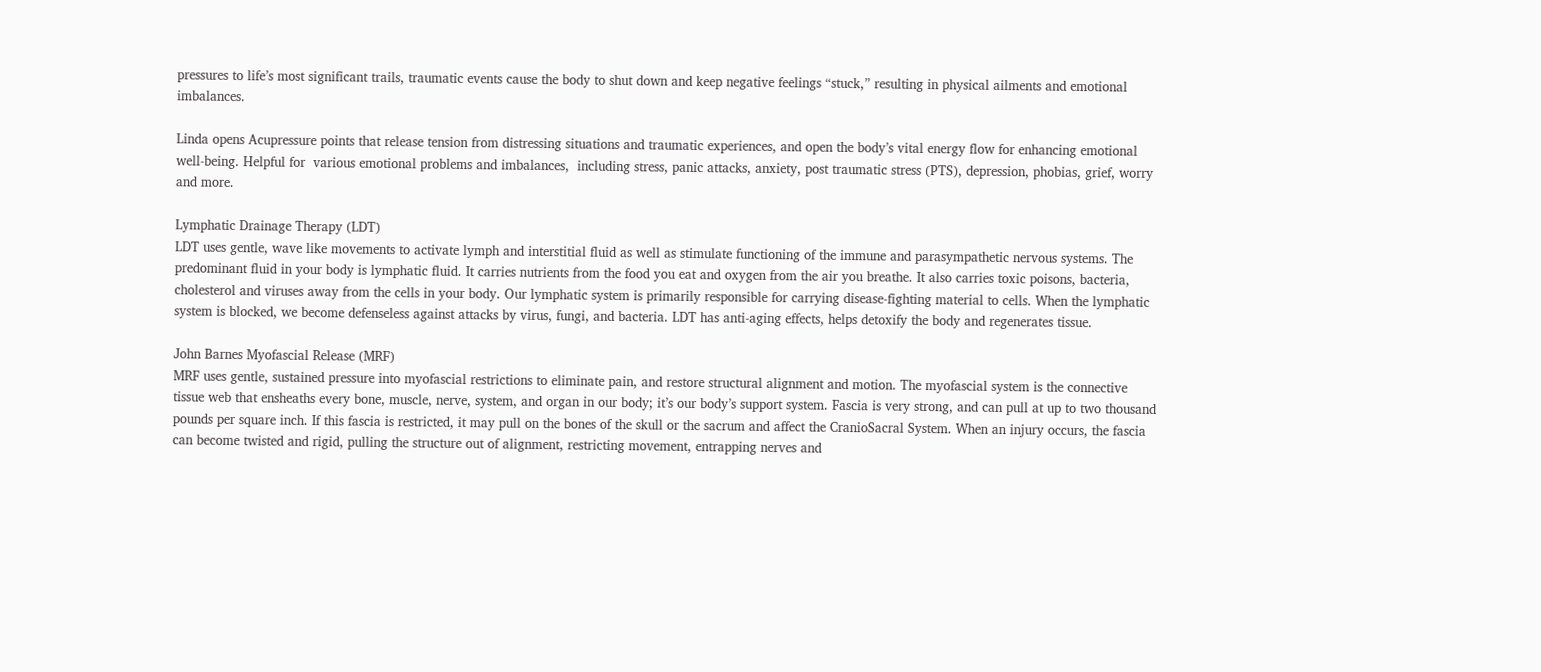pressures to life’s most significant trails, traumatic events cause the body to shut down and keep negative feelings “stuck,” resulting in physical ailments and emotional imbalances.

Linda opens Acupressure points that release tension from distressing situations and traumatic experiences, and open the body’s vital energy flow for enhancing emotional well-being. Helpful for  various emotional problems and imbalances,  including stress, panic attacks, anxiety, post traumatic stress (PTS), depression, phobias, grief, worry and more.

Lymphatic Drainage Therapy (LDT)
LDT uses gentle, wave like movements to activate lymph and interstitial fluid as well as stimulate functioning of the immune and parasympathetic nervous systems. The predominant fluid in your body is lymphatic fluid. It carries nutrients from the food you eat and oxygen from the air you breathe. It also carries toxic poisons, bacteria, cholesterol and viruses away from the cells in your body. Our lymphatic system is primarily responsible for carrying disease-fighting material to cells. When the lymphatic system is blocked, we become defenseless against attacks by virus, fungi, and bacteria. LDT has anti-aging effects, helps detoxify the body and regenerates tissue.

John Barnes Myofascial Release (MRF)
MRF uses gentle, sustained pressure into myofascial restrictions to eliminate pain, and restore structural alignment and motion. The myofascial system is the connective tissue web that ensheaths every bone, muscle, nerve, system, and organ in our body; it’s our body’s support system. Fascia is very strong, and can pull at up to two thousand pounds per square inch. If this fascia is restricted, it may pull on the bones of the skull or the sacrum and affect the CranioSacral System. When an injury occurs, the fascia can become twisted and rigid, pulling the structure out of alignment, restricting movement, entrapping nerves and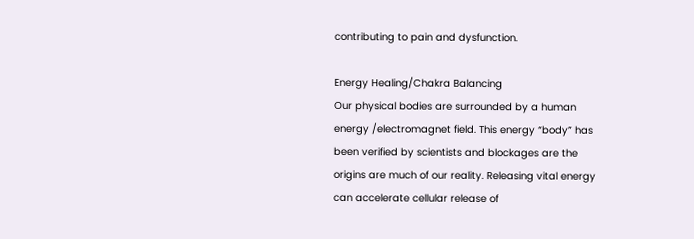contributing to pain and dysfunction.

Energy Healing/Chakra Balancing
Our physical bodies are surrounded by a human energy /electromagnet field. This energy “body” has been verified by scientists and blockages are the origins are much of our reality. Releasing vital energy can accelerate cellular release of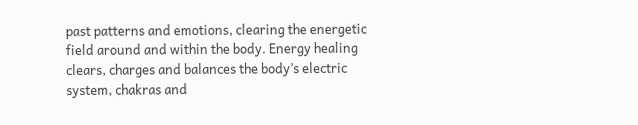past patterns and emotions, clearing the energetic field around and within the body. Energy healing clears, charges and balances the body’s electric system, chakras and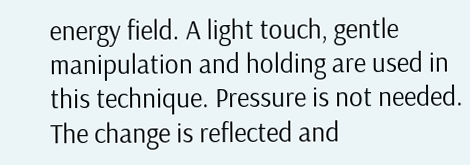energy field. A light touch, gentle manipulation and holding are used in this technique. Pressure is not needed. The change is reflected and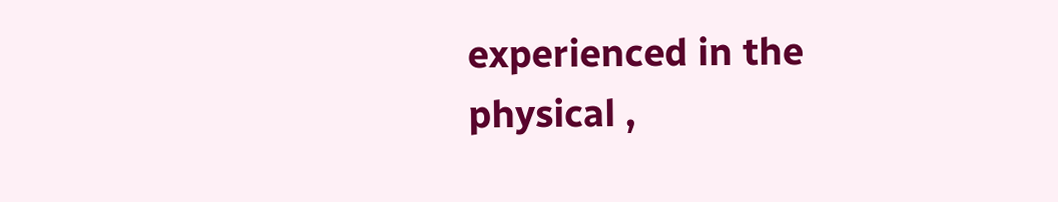experienced in the physical ,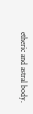etheric and astral body.